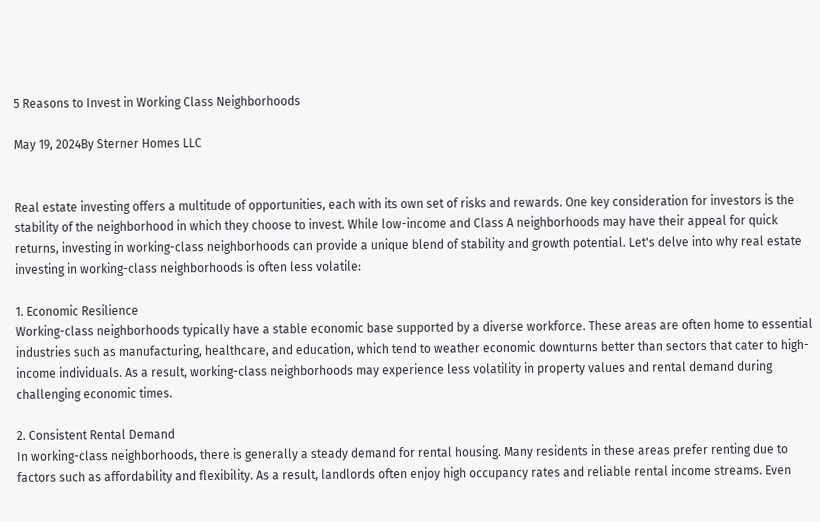5 Reasons to Invest in Working Class Neighborhoods

May 19, 2024By Sterner Homes LLC


Real estate investing offers a multitude of opportunities, each with its own set of risks and rewards. One key consideration for investors is the stability of the neighborhood in which they choose to invest. While low-income and Class A neighborhoods may have their appeal for quick returns, investing in working-class neighborhoods can provide a unique blend of stability and growth potential. Let's delve into why real estate investing in working-class neighborhoods is often less volatile:

1. Economic Resilience
Working-class neighborhoods typically have a stable economic base supported by a diverse workforce. These areas are often home to essential industries such as manufacturing, healthcare, and education, which tend to weather economic downturns better than sectors that cater to high-income individuals. As a result, working-class neighborhoods may experience less volatility in property values and rental demand during challenging economic times.

2. Consistent Rental Demand
In working-class neighborhoods, there is generally a steady demand for rental housing. Many residents in these areas prefer renting due to factors such as affordability and flexibility. As a result, landlords often enjoy high occupancy rates and reliable rental income streams. Even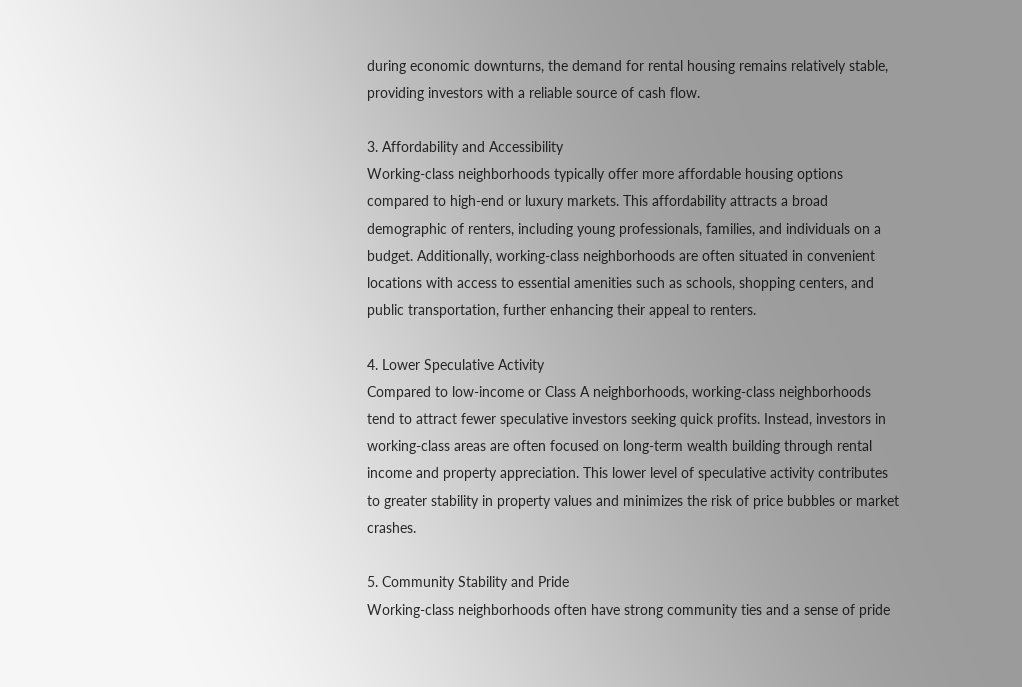during economic downturns, the demand for rental housing remains relatively stable, providing investors with a reliable source of cash flow.

3. Affordability and Accessibility
Working-class neighborhoods typically offer more affordable housing options compared to high-end or luxury markets. This affordability attracts a broad demographic of renters, including young professionals, families, and individuals on a budget. Additionally, working-class neighborhoods are often situated in convenient locations with access to essential amenities such as schools, shopping centers, and public transportation, further enhancing their appeal to renters.

4. Lower Speculative Activity
Compared to low-income or Class A neighborhoods, working-class neighborhoods tend to attract fewer speculative investors seeking quick profits. Instead, investors in working-class areas are often focused on long-term wealth building through rental income and property appreciation. This lower level of speculative activity contributes to greater stability in property values and minimizes the risk of price bubbles or market crashes.

5. Community Stability and Pride
Working-class neighborhoods often have strong community ties and a sense of pride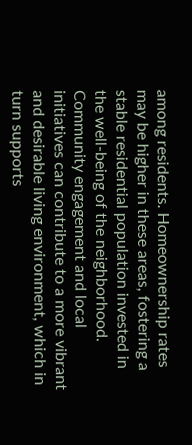among residents. Homeownership rates may be higher in these areas, fostering a stable residential population invested in the well-being of the neighborhood. Community engagement and local initiatives can contribute to a more vibrant and desirable living environment, which in turn supports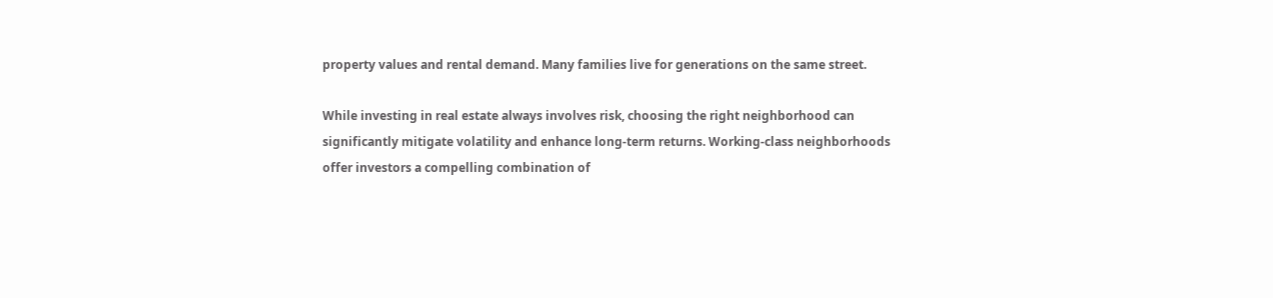property values and rental demand. Many families live for generations on the same street.

While investing in real estate always involves risk, choosing the right neighborhood can significantly mitigate volatility and enhance long-term returns. Working-class neighborhoods offer investors a compelling combination of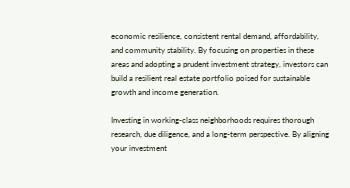economic resilience, consistent rental demand, affordability, and community stability. By focusing on properties in these areas and adopting a prudent investment strategy, investors can build a resilient real estate portfolio poised for sustainable growth and income generation.

Investing in working-class neighborhoods requires thorough research, due diligence, and a long-term perspective. By aligning your investment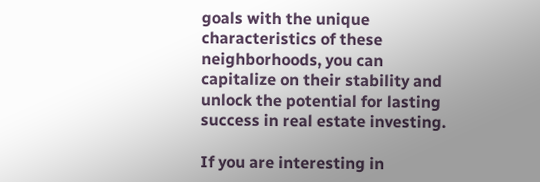goals with the unique characteristics of these neighborhoods, you can capitalize on their stability and unlock the potential for lasting success in real estate investing.

If you are interesting in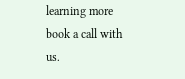learning more book a call with us.